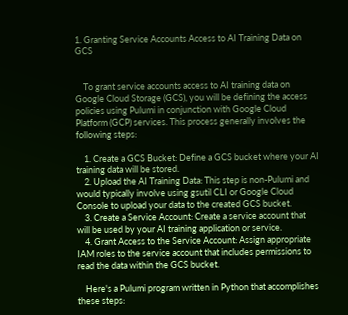1. Granting Service Accounts Access to AI Training Data on GCS


    To grant service accounts access to AI training data on Google Cloud Storage (GCS), you will be defining the access policies using Pulumi in conjunction with Google Cloud Platform (GCP) services. This process generally involves the following steps:

    1. Create a GCS Bucket: Define a GCS bucket where your AI training data will be stored.
    2. Upload the AI Training Data: This step is non-Pulumi and would typically involve using gsutil CLI or Google Cloud Console to upload your data to the created GCS bucket.
    3. Create a Service Account: Create a service account that will be used by your AI training application or service.
    4. Grant Access to the Service Account: Assign appropriate IAM roles to the service account that includes permissions to read the data within the GCS bucket.

    Here's a Pulumi program written in Python that accomplishes these steps: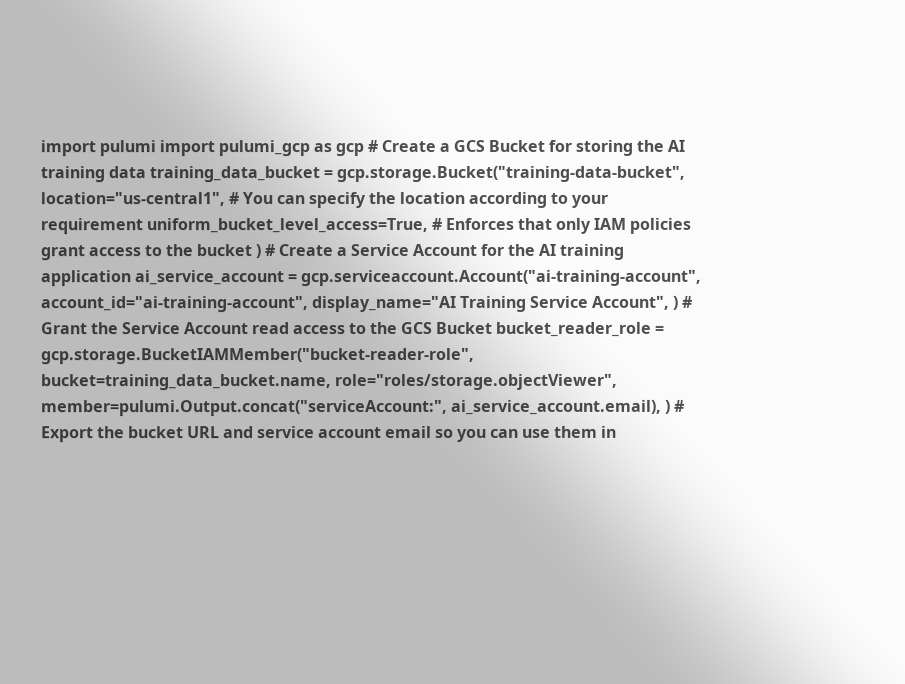import pulumi import pulumi_gcp as gcp # Create a GCS Bucket for storing the AI training data training_data_bucket = gcp.storage.Bucket("training-data-bucket", location="us-central1", # You can specify the location according to your requirement uniform_bucket_level_access=True, # Enforces that only IAM policies grant access to the bucket ) # Create a Service Account for the AI training application ai_service_account = gcp.serviceaccount.Account("ai-training-account", account_id="ai-training-account", display_name="AI Training Service Account", ) # Grant the Service Account read access to the GCS Bucket bucket_reader_role = gcp.storage.BucketIAMMember("bucket-reader-role", bucket=training_data_bucket.name, role="roles/storage.objectViewer", member=pulumi.Output.concat("serviceAccount:", ai_service_account.email), ) # Export the bucket URL and service account email so you can use them in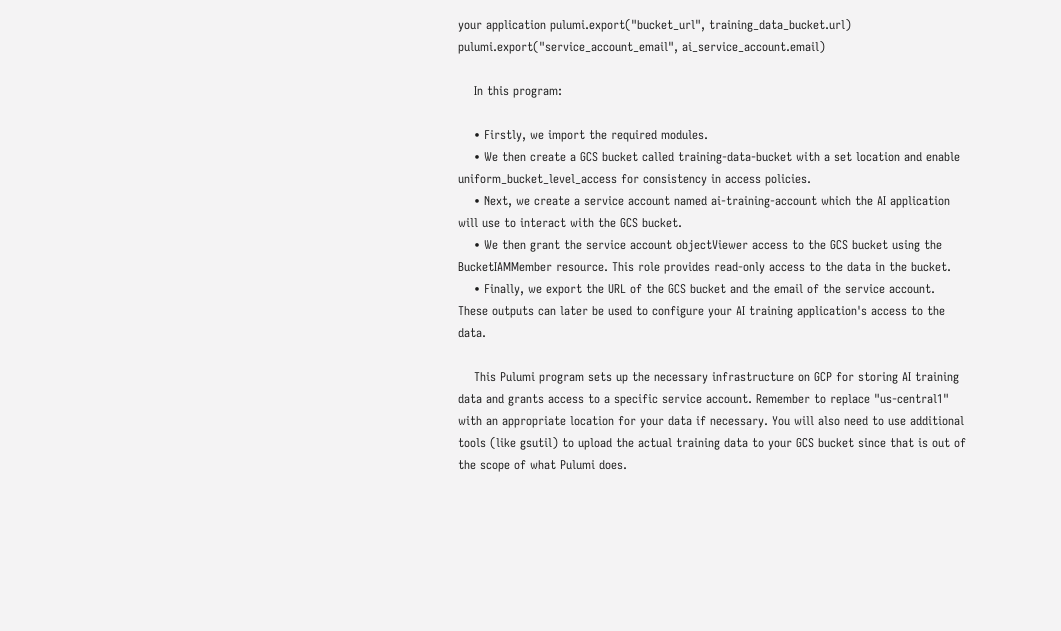your application pulumi.export("bucket_url", training_data_bucket.url) pulumi.export("service_account_email", ai_service_account.email)

    In this program:

    • Firstly, we import the required modules.
    • We then create a GCS bucket called training-data-bucket with a set location and enable uniform_bucket_level_access for consistency in access policies.
    • Next, we create a service account named ai-training-account which the AI application will use to interact with the GCS bucket.
    • We then grant the service account objectViewer access to the GCS bucket using the BucketIAMMember resource. This role provides read-only access to the data in the bucket.
    • Finally, we export the URL of the GCS bucket and the email of the service account. These outputs can later be used to configure your AI training application's access to the data.

    This Pulumi program sets up the necessary infrastructure on GCP for storing AI training data and grants access to a specific service account. Remember to replace "us-central1" with an appropriate location for your data if necessary. You will also need to use additional tools (like gsutil) to upload the actual training data to your GCS bucket since that is out of the scope of what Pulumi does.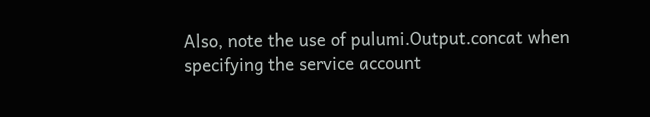Also, note the use of pulumi.Output.concat when specifying the service account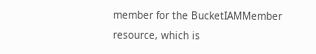member for the BucketIAMMember resource, which is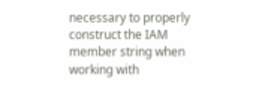necessary to properly construct the IAM member string when working with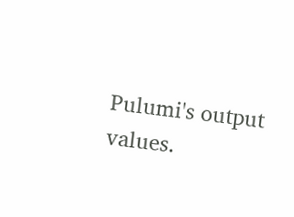Pulumi's output values.